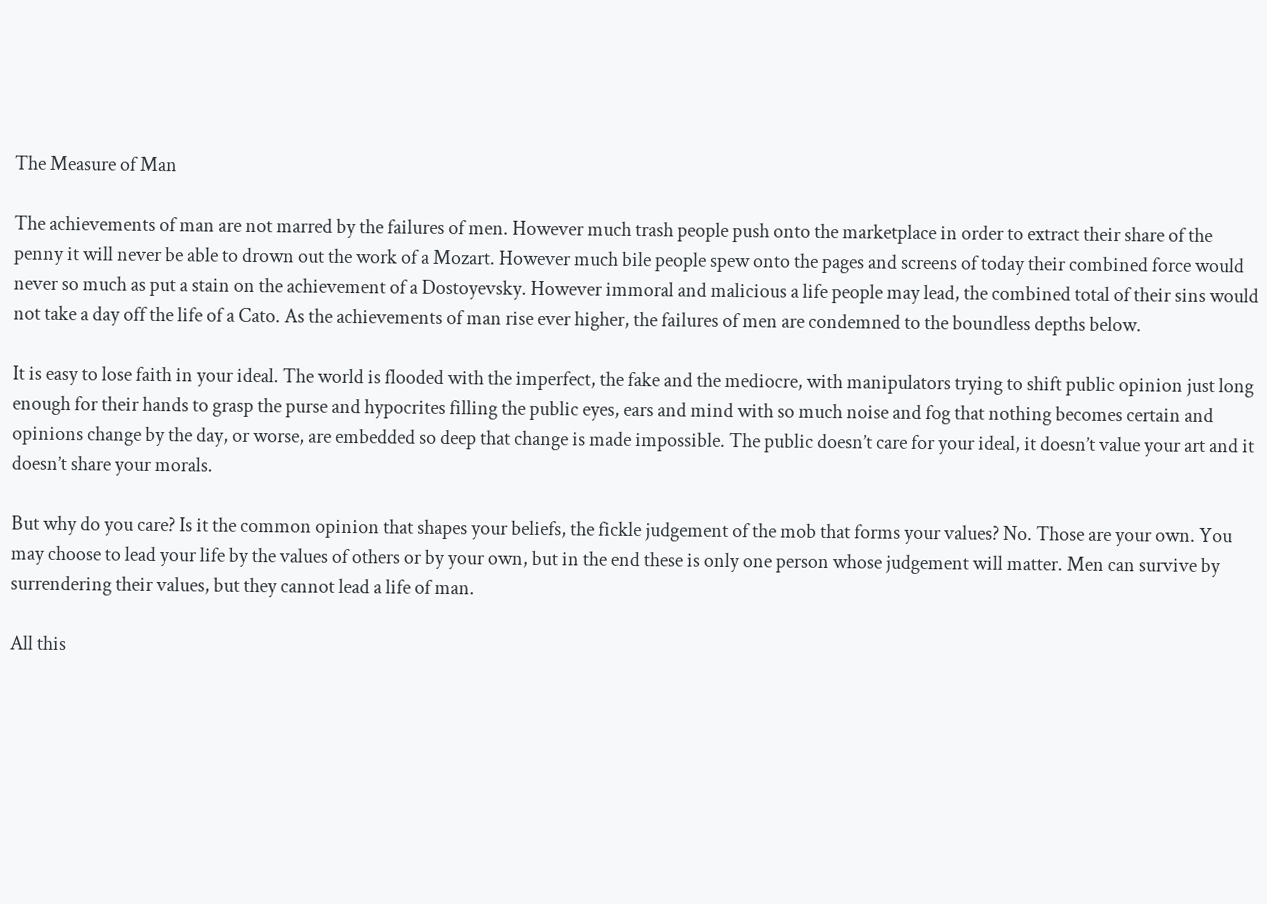The Measure of Man

The achievements of man are not marred by the failures of men. However much trash people push onto the marketplace in order to extract their share of the penny it will never be able to drown out the work of a Mozart. However much bile people spew onto the pages and screens of today their combined force would never so much as put a stain on the achievement of a Dostoyevsky. However immoral and malicious a life people may lead, the combined total of their sins would not take a day off the life of a Cato. As the achievements of man rise ever higher, the failures of men are condemned to the boundless depths below.

It is easy to lose faith in your ideal. The world is flooded with the imperfect, the fake and the mediocre, with manipulators trying to shift public opinion just long enough for their hands to grasp the purse and hypocrites filling the public eyes, ears and mind with so much noise and fog that nothing becomes certain and opinions change by the day, or worse, are embedded so deep that change is made impossible. The public doesn’t care for your ideal, it doesn’t value your art and it doesn’t share your morals.

But why do you care? Is it the common opinion that shapes your beliefs, the fickle judgement of the mob that forms your values? No. Those are your own. You may choose to lead your life by the values of others or by your own, but in the end these is only one person whose judgement will matter. Men can survive by surrendering their values, but they cannot lead a life of man.

All this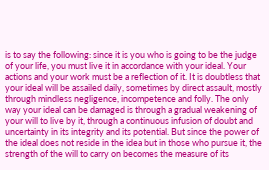is to say the following: since it is you who is going to be the judge of your life, you must live it in accordance with your ideal. Your actions and your work must be a reflection of it. It is doubtless that your ideal will be assailed daily, sometimes by direct assault, mostly through mindless negligence, incompetence and folly. The only way your ideal can be damaged is through a gradual weakening of your will to live by it, through a continuous infusion of doubt and uncertainty in its integrity and its potential. But since the power of the ideal does not reside in the idea but in those who pursue it, the strength of the will to carry on becomes the measure of its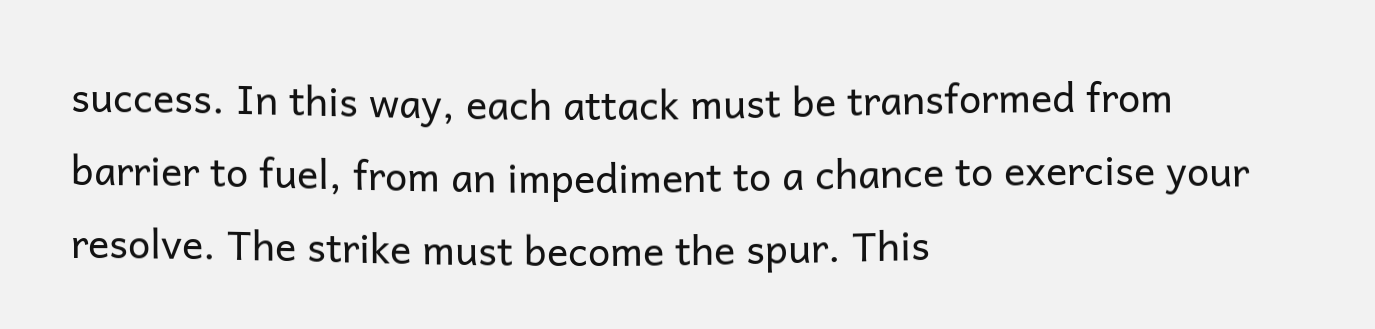success. In this way, each attack must be transformed from barrier to fuel, from an impediment to a chance to exercise your resolve. The strike must become the spur. This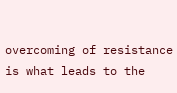overcoming of resistance is what leads to the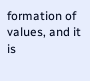formation of values, and it is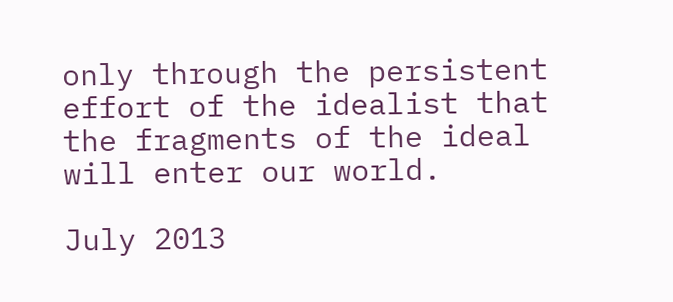only through the persistent effort of the idealist that the fragments of the ideal will enter our world.

July 2013